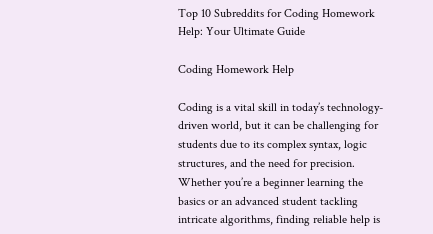Top 10 Subreddits for Coding Homework Help: Your Ultimate Guide

Coding Homework Help

Coding is a vital skill in today’s technology-driven world, but it can be challenging for students due to its complex syntax, logic structures, and the need for precision. Whether you’re a beginner learning the basics or an advanced student tackling intricate algorithms, finding reliable help is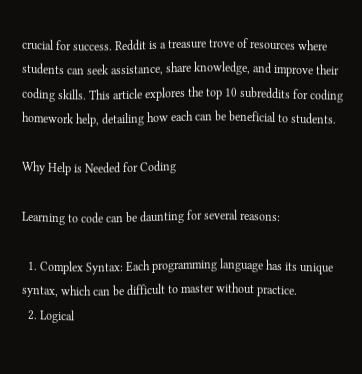crucial for success. Reddit is a treasure trove of resources where students can seek assistance, share knowledge, and improve their coding skills. This article explores the top 10 subreddits for coding homework help, detailing how each can be beneficial to students.

Why Help is Needed for Coding

Learning to code can be daunting for several reasons:

  1. Complex Syntax: Each programming language has its unique syntax, which can be difficult to master without practice.
  2. Logical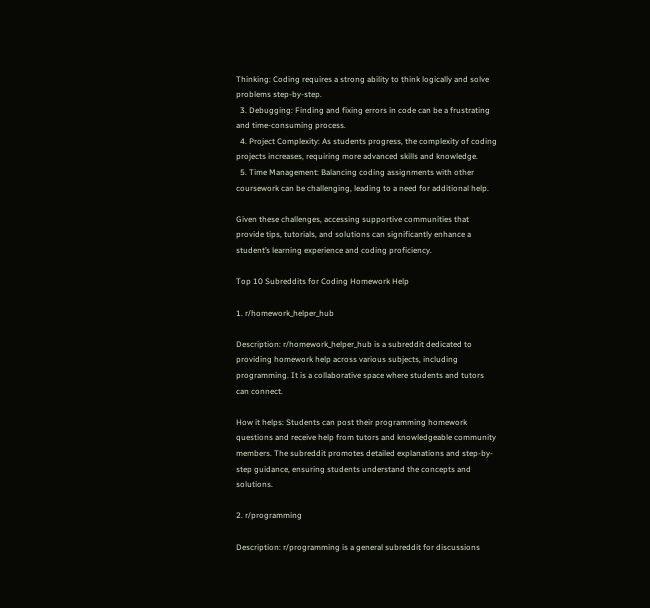Thinking: Coding requires a strong ability to think logically and solve problems step-by-step.
  3. Debugging: Finding and fixing errors in code can be a frustrating and time-consuming process.
  4. Project Complexity: As students progress, the complexity of coding projects increases, requiring more advanced skills and knowledge.
  5. Time Management: Balancing coding assignments with other coursework can be challenging, leading to a need for additional help.

Given these challenges, accessing supportive communities that provide tips, tutorials, and solutions can significantly enhance a student’s learning experience and coding proficiency.

Top 10 Subreddits for Coding Homework Help

1. r/homework_helper_hub

Description: r/homework_helper_hub is a subreddit dedicated to providing homework help across various subjects, including programming. It is a collaborative space where students and tutors can connect.

How it helps: Students can post their programming homework questions and receive help from tutors and knowledgeable community members. The subreddit promotes detailed explanations and step-by-step guidance, ensuring students understand the concepts and solutions.

2. r/programming

Description: r/programming is a general subreddit for discussions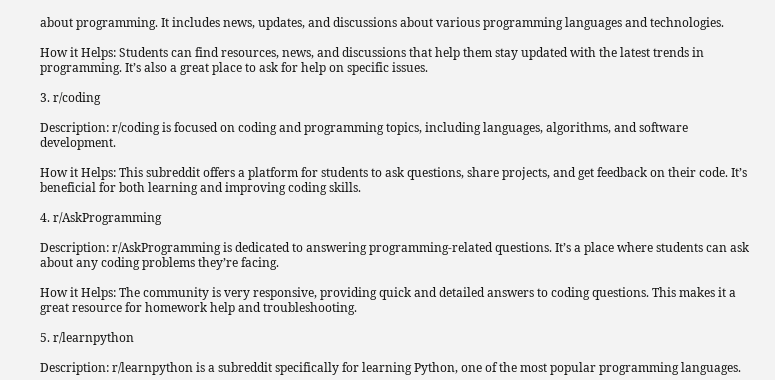about programming. It includes news, updates, and discussions about various programming languages and technologies.

How it Helps: Students can find resources, news, and discussions that help them stay updated with the latest trends in programming. It’s also a great place to ask for help on specific issues.

3. r/coding

Description: r/coding is focused on coding and programming topics, including languages, algorithms, and software development.

How it Helps: This subreddit offers a platform for students to ask questions, share projects, and get feedback on their code. It’s beneficial for both learning and improving coding skills.

4. r/AskProgramming

Description: r/AskProgramming is dedicated to answering programming-related questions. It’s a place where students can ask about any coding problems they’re facing.

How it Helps: The community is very responsive, providing quick and detailed answers to coding questions. This makes it a great resource for homework help and troubleshooting.

5. r/learnpython

Description: r/learnpython is a subreddit specifically for learning Python, one of the most popular programming languages.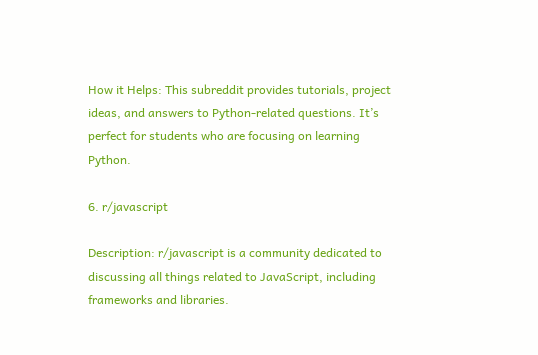How it Helps: This subreddit provides tutorials, project ideas, and answers to Python-related questions. It’s perfect for students who are focusing on learning Python.

6. r/javascript

Description: r/javascript is a community dedicated to discussing all things related to JavaScript, including frameworks and libraries.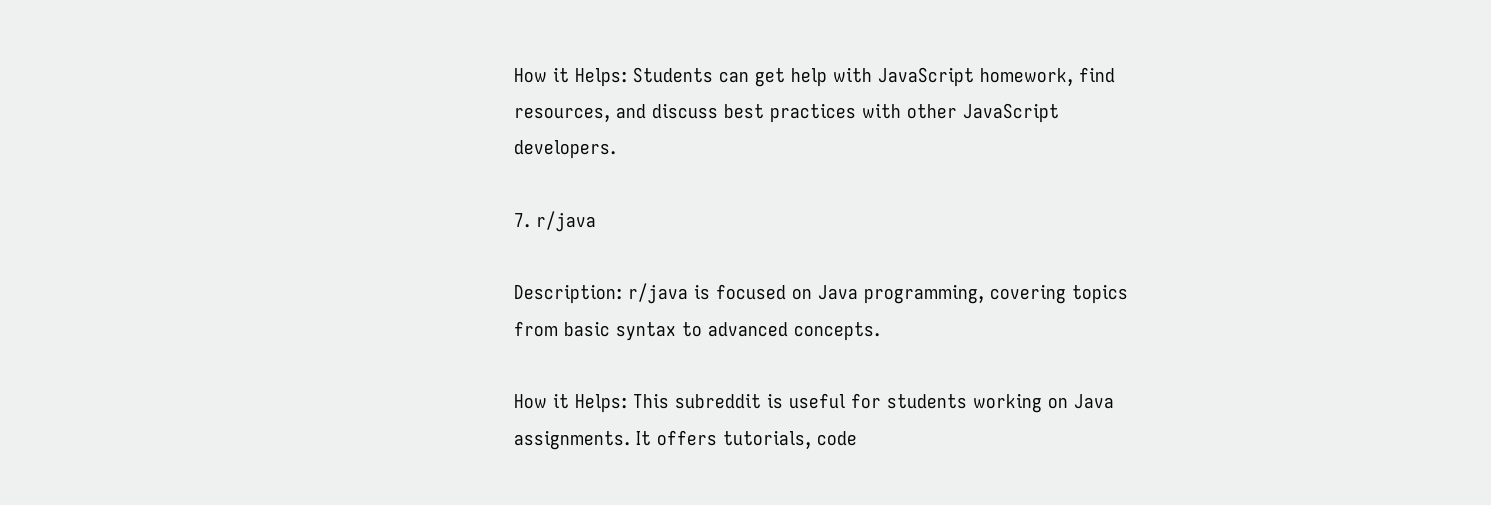How it Helps: Students can get help with JavaScript homework, find resources, and discuss best practices with other JavaScript developers.

7. r/java

Description: r/java is focused on Java programming, covering topics from basic syntax to advanced concepts.

How it Helps: This subreddit is useful for students working on Java assignments. It offers tutorials, code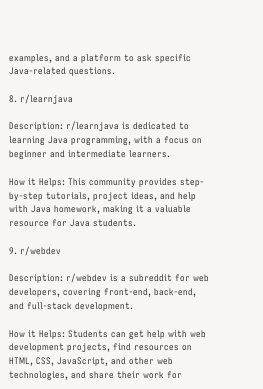examples, and a platform to ask specific Java-related questions.

8. r/learnjava

Description: r/learnjava is dedicated to learning Java programming, with a focus on beginner and intermediate learners.

How it Helps: This community provides step-by-step tutorials, project ideas, and help with Java homework, making it a valuable resource for Java students.

9. r/webdev

Description: r/webdev is a subreddit for web developers, covering front-end, back-end, and full-stack development.

How it Helps: Students can get help with web development projects, find resources on HTML, CSS, JavaScript, and other web technologies, and share their work for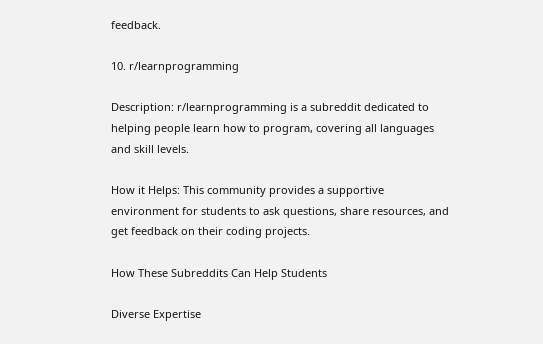feedback.

10. r/learnprogramming

Description: r/learnprogramming is a subreddit dedicated to helping people learn how to program, covering all languages and skill levels.

How it Helps: This community provides a supportive environment for students to ask questions, share resources, and get feedback on their coding projects.

How These Subreddits Can Help Students

Diverse Expertise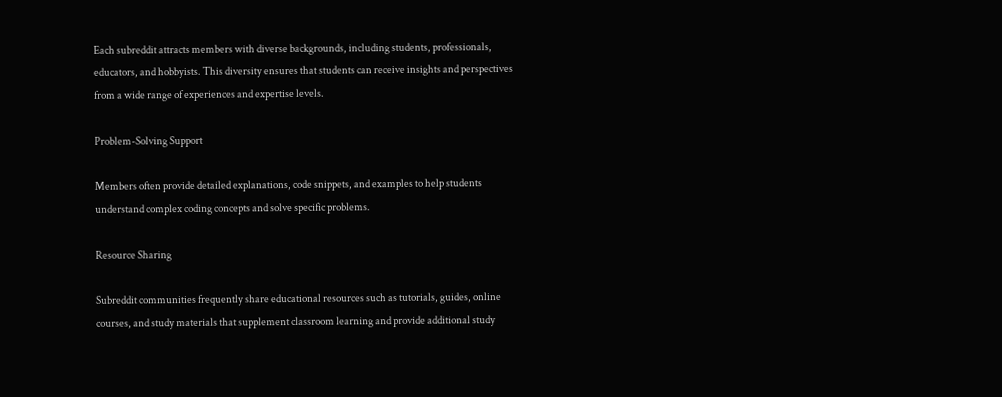Each subreddit attracts members with diverse backgrounds, including students, professionals, educators, and hobbyists. This diversity ensures that students can receive insights and perspectives from a wide range of experiences and expertise levels.

Problem-Solving Support

Members often provide detailed explanations, code snippets, and examples to help students understand complex coding concepts and solve specific problems.

Resource Sharing

Subreddit communities frequently share educational resources such as tutorials, guides, online courses, and study materials that supplement classroom learning and provide additional study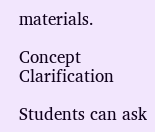materials.

Concept Clarification

Students can ask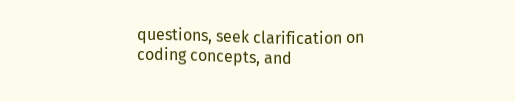questions, seek clarification on coding concepts, and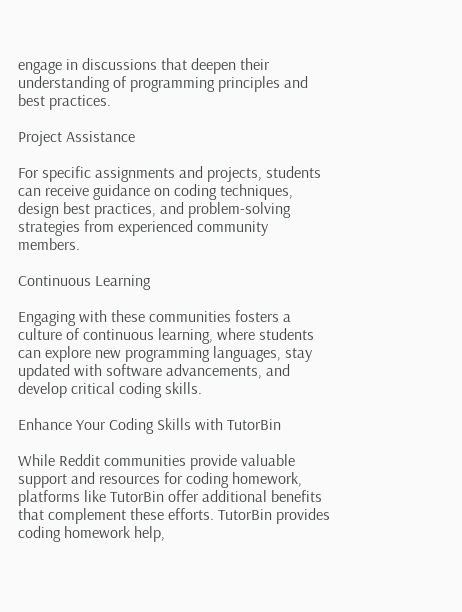engage in discussions that deepen their understanding of programming principles and best practices.

Project Assistance

For specific assignments and projects, students can receive guidance on coding techniques, design best practices, and problem-solving strategies from experienced community members.

Continuous Learning

Engaging with these communities fosters a culture of continuous learning, where students can explore new programming languages, stay updated with software advancements, and develop critical coding skills.

Enhance Your Coding Skills with TutorBin

While Reddit communities provide valuable support and resources for coding homework, platforms like TutorBin offer additional benefits that complement these efforts. TutorBin provides coding homework help,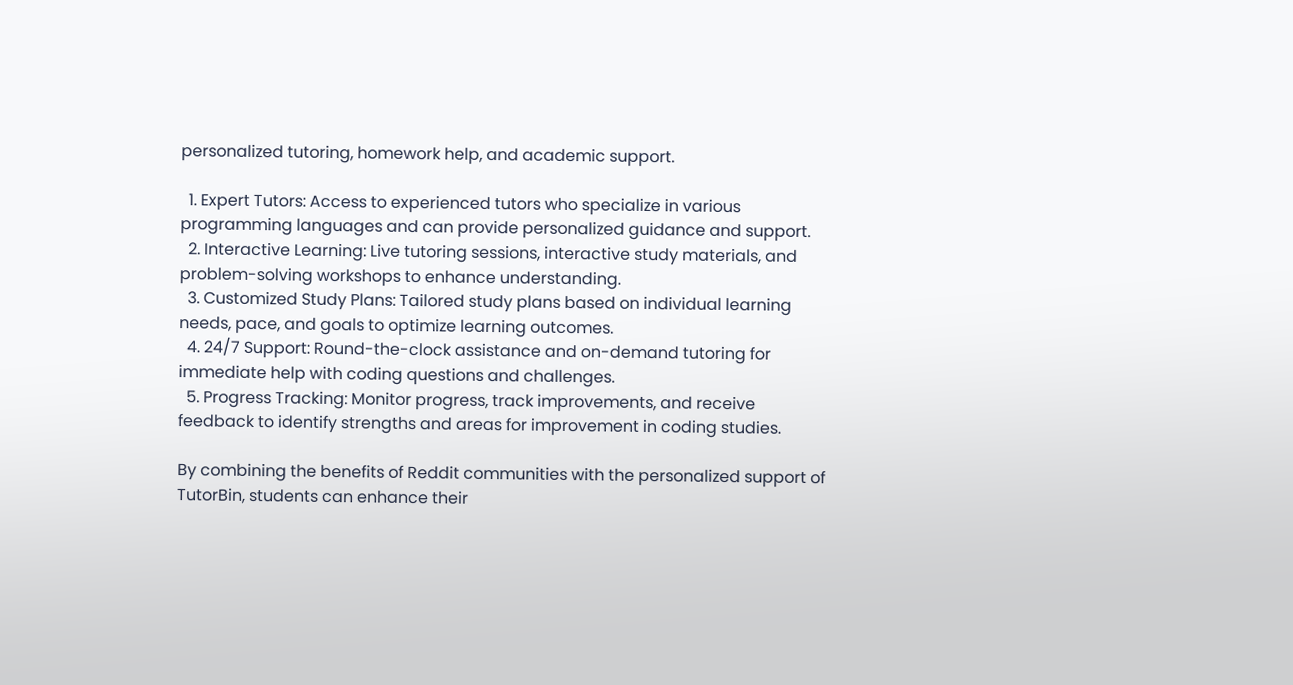personalized tutoring, homework help, and academic support.

  1. Expert Tutors: Access to experienced tutors who specialize in various programming languages and can provide personalized guidance and support.
  2. Interactive Learning: Live tutoring sessions, interactive study materials, and problem-solving workshops to enhance understanding.
  3. Customized Study Plans: Tailored study plans based on individual learning needs, pace, and goals to optimize learning outcomes.
  4. 24/7 Support: Round-the-clock assistance and on-demand tutoring for immediate help with coding questions and challenges.
  5. Progress Tracking: Monitor progress, track improvements, and receive feedback to identify strengths and areas for improvement in coding studies.

By combining the benefits of Reddit communities with the personalized support of TutorBin, students can enhance their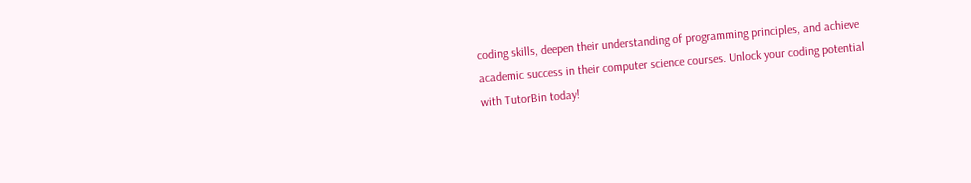coding skills, deepen their understanding of programming principles, and achieve academic success in their computer science courses. Unlock your coding potential with TutorBin today!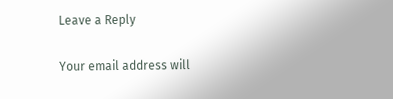Leave a Reply

Your email address will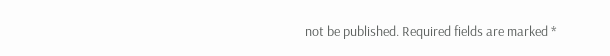not be published. Required fields are marked *